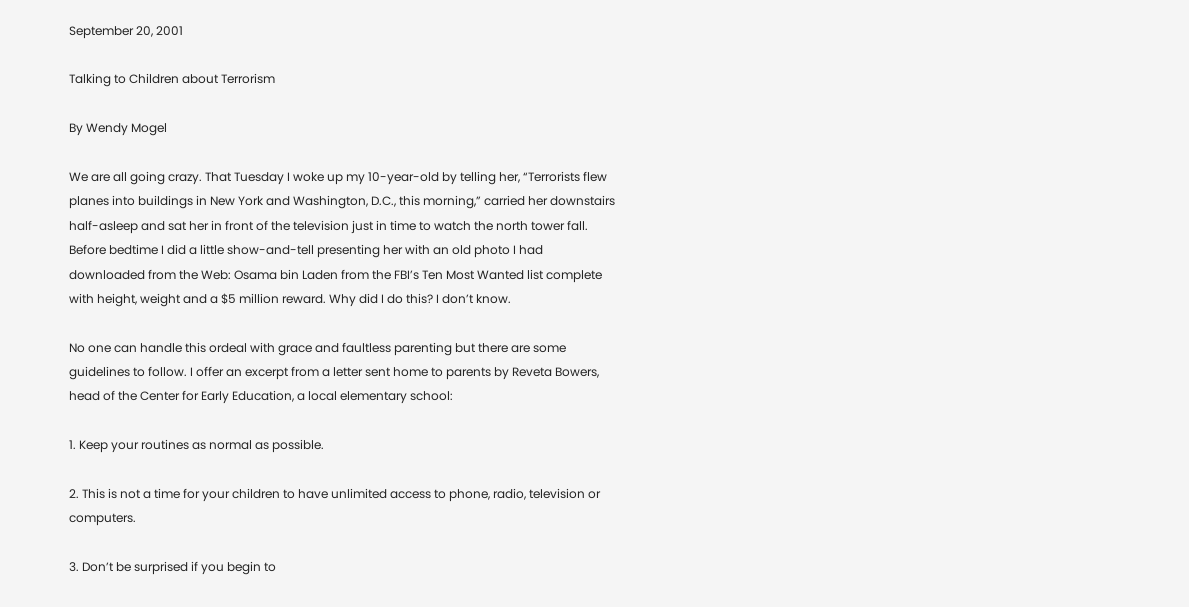September 20, 2001

Talking to Children about Terrorism

By Wendy Mogel

We are all going crazy. That Tuesday I woke up my 10-year-old by telling her, “Terrorists flew planes into buildings in New York and Washington, D.C., this morning,” carried her downstairs half-asleep and sat her in front of the television just in time to watch the north tower fall. Before bedtime I did a little show-and-tell presenting her with an old photo I had downloaded from the Web: Osama bin Laden from the FBI’s Ten Most Wanted list complete with height, weight and a $5 million reward. Why did I do this? I don’t know.

No one can handle this ordeal with grace and faultless parenting but there are some guidelines to follow. I offer an excerpt from a letter sent home to parents by Reveta Bowers, head of the Center for Early Education, a local elementary school:

1. Keep your routines as normal as possible.

2. This is not a time for your children to have unlimited access to phone, radio, television or computers.

3. Don’t be surprised if you begin to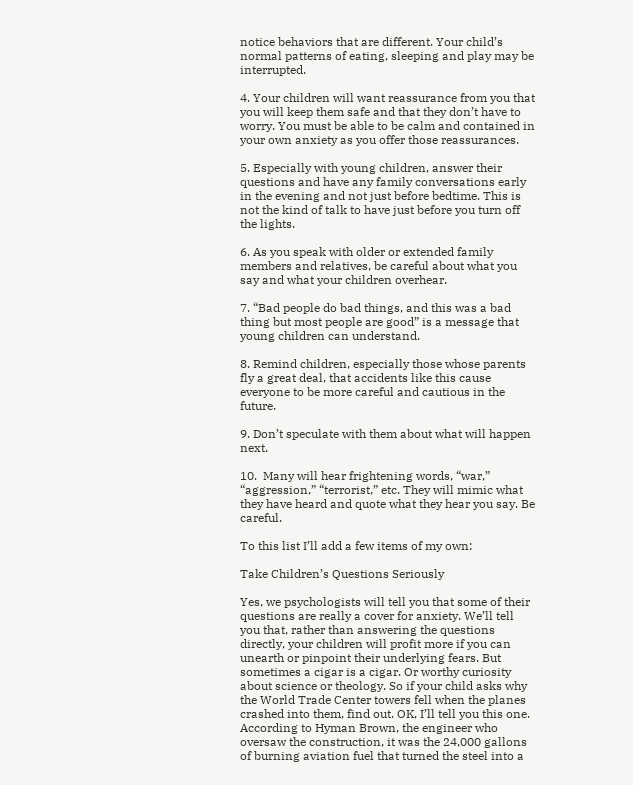notice behaviors that are different. Your child’s normal patterns of eating, sleeping and play may be interrupted.

4. Your children will want reassurance from you that you will keep them safe and that they don’t have to worry. You must be able to be calm and contained in your own anxiety as you offer those reassurances.

5. Especially with young children, answer their questions and have any family conversations early in the evening and not just before bedtime. This is not the kind of talk to have just before you turn off the lights.

6. As you speak with older or extended family members and relatives, be careful about what you say and what your children overhear.

7. “Bad people do bad things, and this was a bad thing but most people are good” is a message that young children can understand.

8. Remind children, especially those whose parents fly a great deal, that accidents like this cause everyone to be more careful and cautious in the future.

9. Don’t speculate with them about what will happen next.

10.  Many will hear frightening words, “war,” “aggression,” “terrorist,” etc. They will mimic what they have heard and quote what they hear you say. Be careful.

To this list I’ll add a few items of my own:

Take Children’s Questions Seriously

Yes, we psychologists will tell you that some of their questions are really a cover for anxiety. We’ll tell you that, rather than answering the questions directly, your children will profit more if you can unearth or pinpoint their underlying fears. But sometimes a cigar is a cigar. Or worthy curiosity about science or theology. So if your child asks why the World Trade Center towers fell when the planes crashed into them, find out. OK, I’ll tell you this one. According to Hyman Brown, the engineer who oversaw the construction, it was the 24,000 gallons of burning aviation fuel that turned the steel into a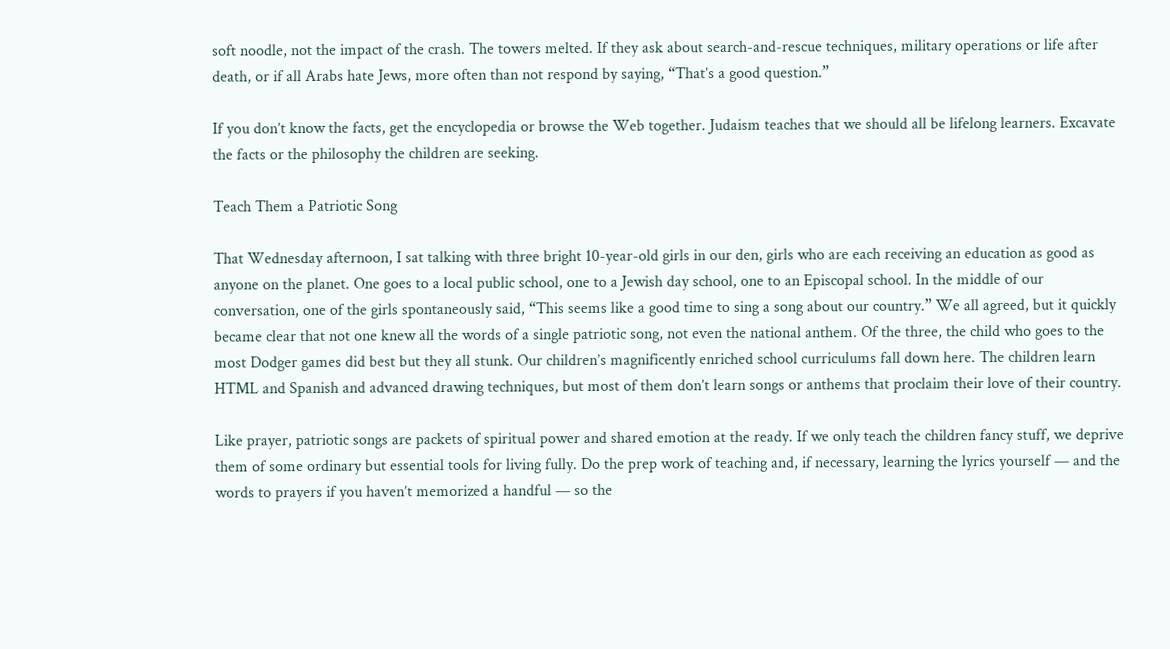soft noodle, not the impact of the crash. The towers melted. If they ask about search-and-rescue techniques, military operations or life after death, or if all Arabs hate Jews, more often than not respond by saying, “That’s a good question.”

If you don’t know the facts, get the encyclopedia or browse the Web together. Judaism teaches that we should all be lifelong learners. Excavate the facts or the philosophy the children are seeking.

Teach Them a Patriotic Song

That Wednesday afternoon, I sat talking with three bright 10-year-old girls in our den, girls who are each receiving an education as good as anyone on the planet. One goes to a local public school, one to a Jewish day school, one to an Episcopal school. In the middle of our conversation, one of the girls spontaneously said, “This seems like a good time to sing a song about our country.” We all agreed, but it quickly became clear that not one knew all the words of a single patriotic song, not even the national anthem. Of the three, the child who goes to the most Dodger games did best but they all stunk. Our children’s magnificently enriched school curriculums fall down here. The children learn HTML and Spanish and advanced drawing techniques, but most of them don’t learn songs or anthems that proclaim their love of their country.

Like prayer, patriotic songs are packets of spiritual power and shared emotion at the ready. If we only teach the children fancy stuff, we deprive them of some ordinary but essential tools for living fully. Do the prep work of teaching and, if necessary, learning the lyrics yourself — and the words to prayers if you haven’t memorized a handful — so the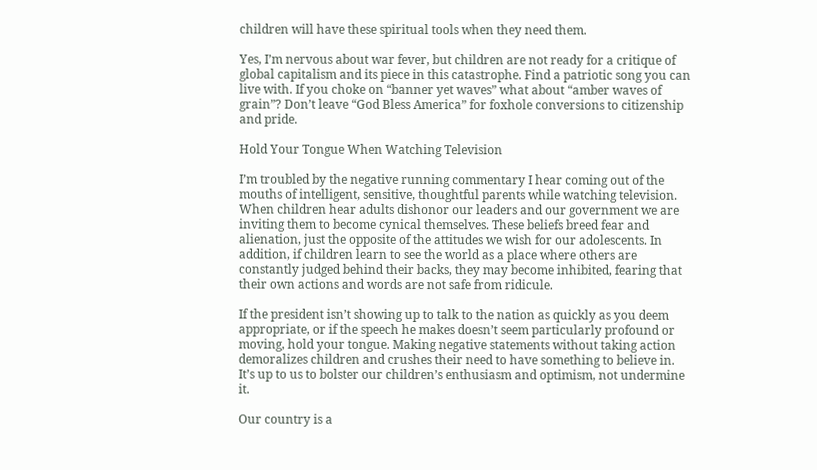children will have these spiritual tools when they need them.

Yes, I’m nervous about war fever, but children are not ready for a critique of global capitalism and its piece in this catastrophe. Find a patriotic song you can live with. If you choke on “banner yet waves” what about “amber waves of grain”? Don’t leave “God Bless America” for foxhole conversions to citizenship and pride.

Hold Your Tongue When Watching Television

I’m troubled by the negative running commentary I hear coming out of the mouths of intelligent, sensitive, thoughtful parents while watching television. When children hear adults dishonor our leaders and our government we are inviting them to become cynical themselves. These beliefs breed fear and alienation, just the opposite of the attitudes we wish for our adolescents. In addition, if children learn to see the world as a place where others are constantly judged behind their backs, they may become inhibited, fearing that their own actions and words are not safe from ridicule.

If the president isn’t showing up to talk to the nation as quickly as you deem appropriate, or if the speech he makes doesn’t seem particularly profound or moving, hold your tongue. Making negative statements without taking action demoralizes children and crushes their need to have something to believe in. It’s up to us to bolster our children’s enthusiasm and optimism, not undermine it.

Our country is a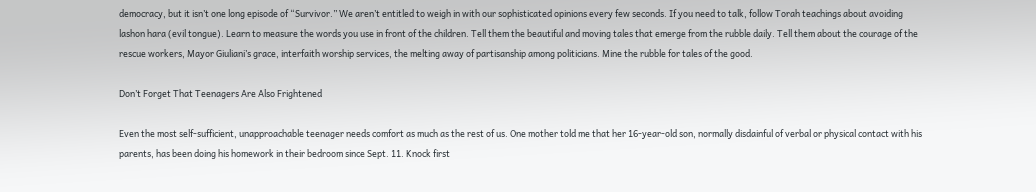democracy, but it isn’t one long episode of “Survivor.” We aren’t entitled to weigh in with our sophisticated opinions every few seconds. If you need to talk, follow Torah teachings about avoiding lashon hara (evil tongue). Learn to measure the words you use in front of the children. Tell them the beautiful and moving tales that emerge from the rubble daily. Tell them about the courage of the rescue workers, Mayor Giuliani’s grace, interfaith worship services, the melting away of partisanship among politicians. Mine the rubble for tales of the good.

Don’t Forget That Teenagers Are Also Frightened

Even the most self-sufficient, unapproachable teenager needs comfort as much as the rest of us. One mother told me that her 16-year-old son, normally disdainful of verbal or physical contact with his parents, has been doing his homework in their bedroom since Sept. 11. Knock first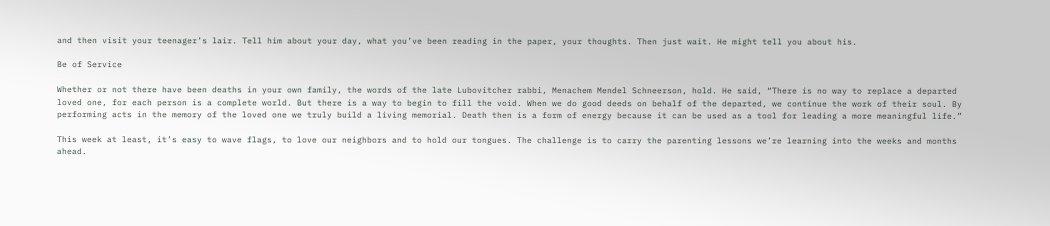and then visit your teenager’s lair. Tell him about your day, what you’ve been reading in the paper, your thoughts. Then just wait. He might tell you about his.

Be of Service

Whether or not there have been deaths in your own family, the words of the late Lubovitcher rabbi, Menachem Mendel Schneerson, hold. He said, “There is no way to replace a departed loved one, for each person is a complete world. But there is a way to begin to fill the void. When we do good deeds on behalf of the departed, we continue the work of their soul. By performing acts in the memory of the loved one we truly build a living memorial. Death then is a form of energy because it can be used as a tool for leading a more meaningful life.”

This week at least, it’s easy to wave flags, to love our neighbors and to hold our tongues. The challenge is to carry the parenting lessons we’re learning into the weeks and months ahead.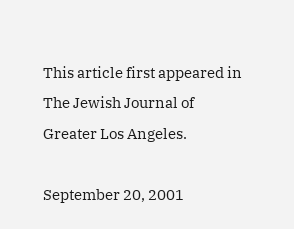This article first appeared in The Jewish Journal of Greater Los Angeles.

September 20, 2001